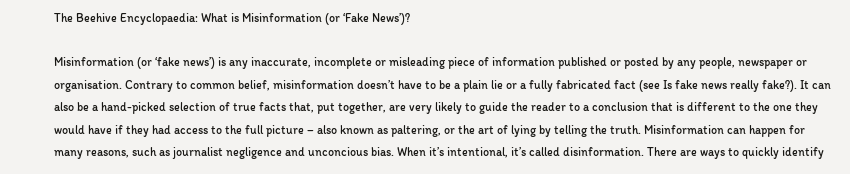The Beehive Encyclopaedia: What is Misinformation (or ‘Fake News’)?

Misinformation (or ‘fake news’) is any inaccurate, incomplete or misleading piece of information published or posted by any people, newspaper or organisation. Contrary to common belief, misinformation doesn’t have to be a plain lie or a fully fabricated fact (see Is fake news really fake?). It can also be a hand-picked selection of true facts that, put together, are very likely to guide the reader to a conclusion that is different to the one they would have if they had access to the full picture – also known as paltering, or the art of lying by telling the truth. Misinformation can happen for many reasons, such as journalist negligence and unconcious bias. When it’s intentional, it’s called disinformation. There are ways to quickly identify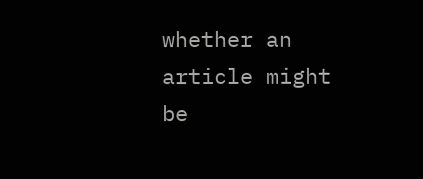whether an article might be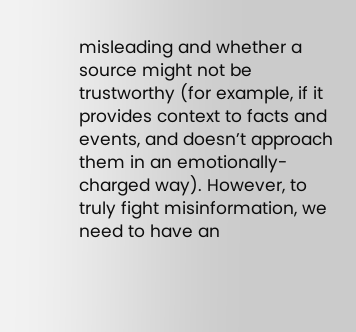misleading and whether a source might not be trustworthy (for example, if it provides context to facts and events, and doesn’t approach them in an emotionally-charged way). However, to truly fight misinformation, we need to have an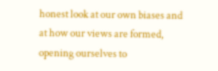honest look at our own biases and at how our views are formed, opening ourselves to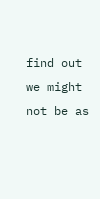find out we might not be as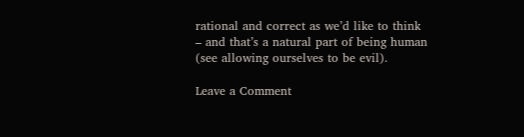rational and correct as we’d like to think – and that’s a natural part of being human (see allowing ourselves to be evil).

Leave a Comment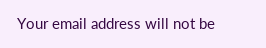Your email address will not be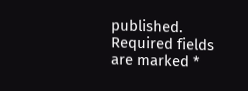published. Required fields are marked *